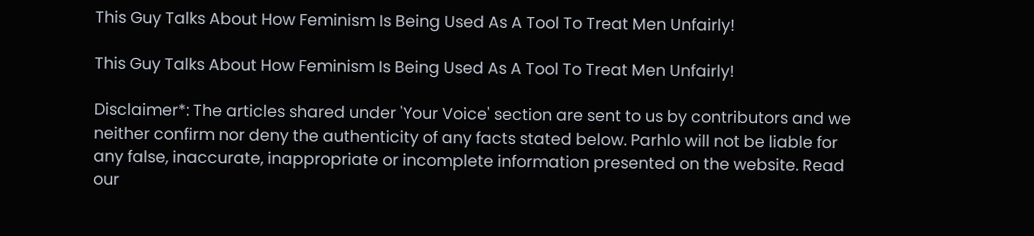This Guy Talks About How Feminism Is Being Used As A Tool To Treat Men Unfairly!

This Guy Talks About How Feminism Is Being Used As A Tool To Treat Men Unfairly!

Disclaimer*: The articles shared under 'Your Voice' section are sent to us by contributors and we neither confirm nor deny the authenticity of any facts stated below. Parhlo will not be liable for any false, inaccurate, inappropriate or incomplete information presented on the website. Read our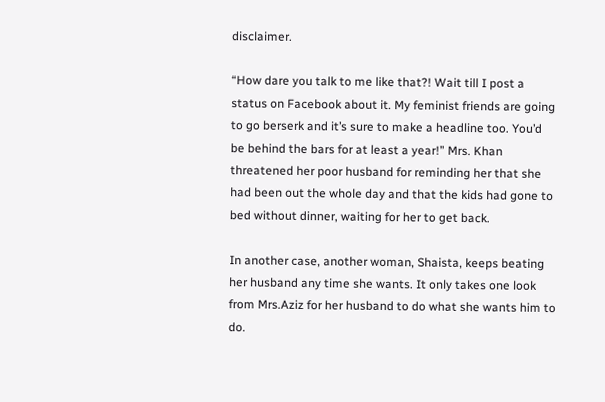disclaimer.

“How dare you talk to me like that?! Wait till I post a status on Facebook about it. My feminist friends are going to go berserk and it’s sure to make a headline too. You’d be behind the bars for at least a year!” Mrs. Khan threatened her poor husband for reminding her that she had been out the whole day and that the kids had gone to bed without dinner, waiting for her to get back.

In another case, another woman, Shaista, keeps beating her husband any time she wants. It only takes one look from Mrs.Aziz for her husband to do what she wants him to do.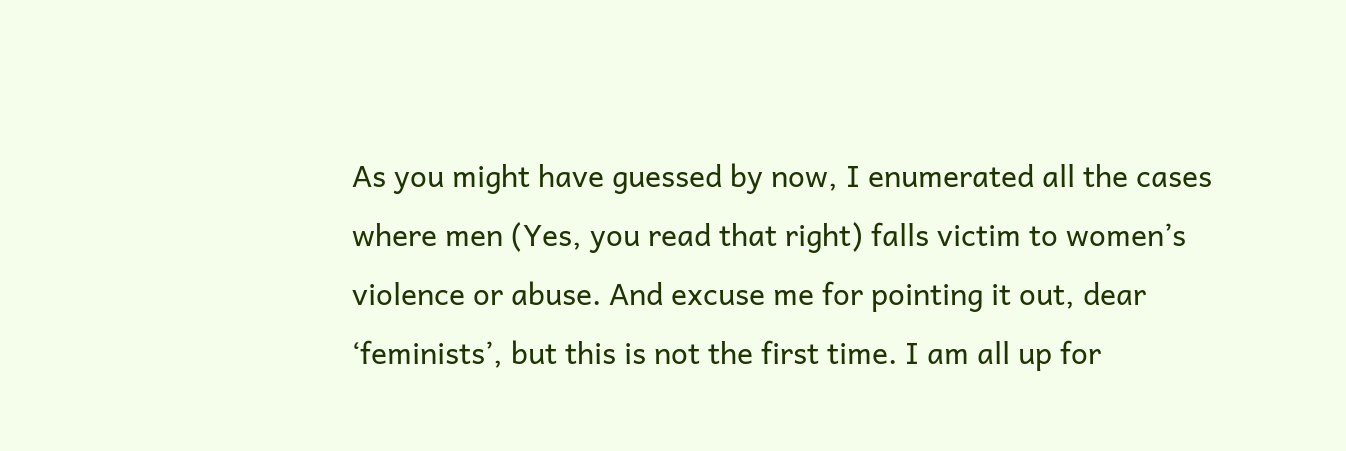As you might have guessed by now, I enumerated all the cases where men (Yes, you read that right) falls victim to women’s violence or abuse. And excuse me for pointing it out, dear ‘feminists’, but this is not the first time. I am all up for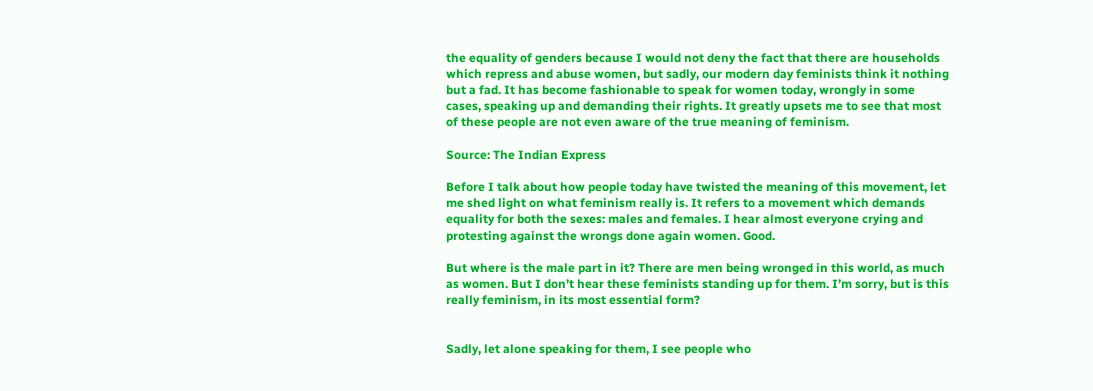the equality of genders because I would not deny the fact that there are households which repress and abuse women, but sadly, our modern day feminists think it nothing but a fad. It has become fashionable to speak for women today, wrongly in some cases, speaking up and demanding their rights. It greatly upsets me to see that most of these people are not even aware of the true meaning of feminism.

Source: The Indian Express

Before I talk about how people today have twisted the meaning of this movement, let me shed light on what feminism really is. It refers to a movement which demands equality for both the sexes: males and females. I hear almost everyone crying and protesting against the wrongs done again women. Good.

But where is the male part in it? There are men being wronged in this world, as much as women. But I don’t hear these feminists standing up for them. I’m sorry, but is this really feminism, in its most essential form?


Sadly, let alone speaking for them, I see people who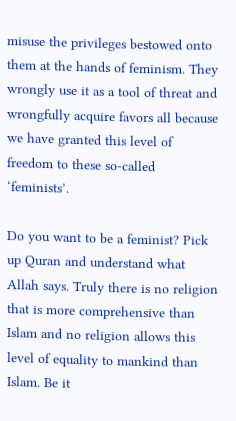misuse the privileges bestowed onto them at the hands of feminism. They wrongly use it as a tool of threat and wrongfully acquire favors all because we have granted this level of freedom to these so-called ‘feminists’.

Do you want to be a feminist? Pick up Quran and understand what Allah says. Truly there is no religion that is more comprehensive than Islam and no religion allows this level of equality to mankind than Islam. Be it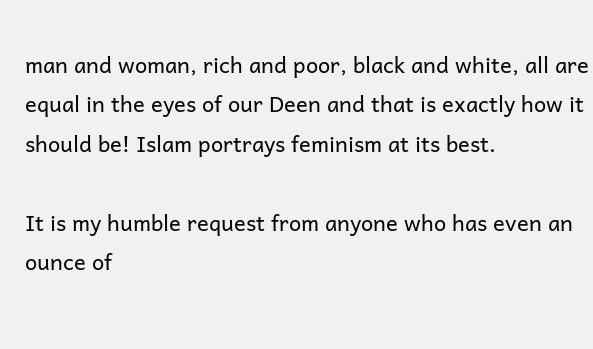man and woman, rich and poor, black and white, all are equal in the eyes of our Deen and that is exactly how it should be! Islam portrays feminism at its best.

It is my humble request from anyone who has even an ounce of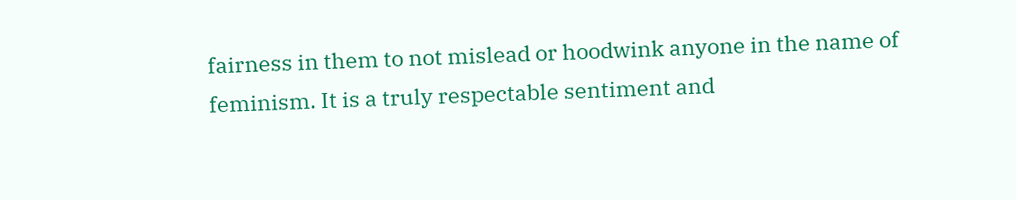fairness in them to not mislead or hoodwink anyone in the name of feminism. It is a truly respectable sentiment and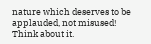nature which deserves to be applauded, not misused! Think about it.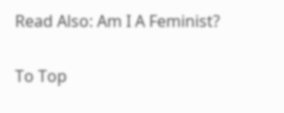Read Also: Am I A Feminist?

To Top